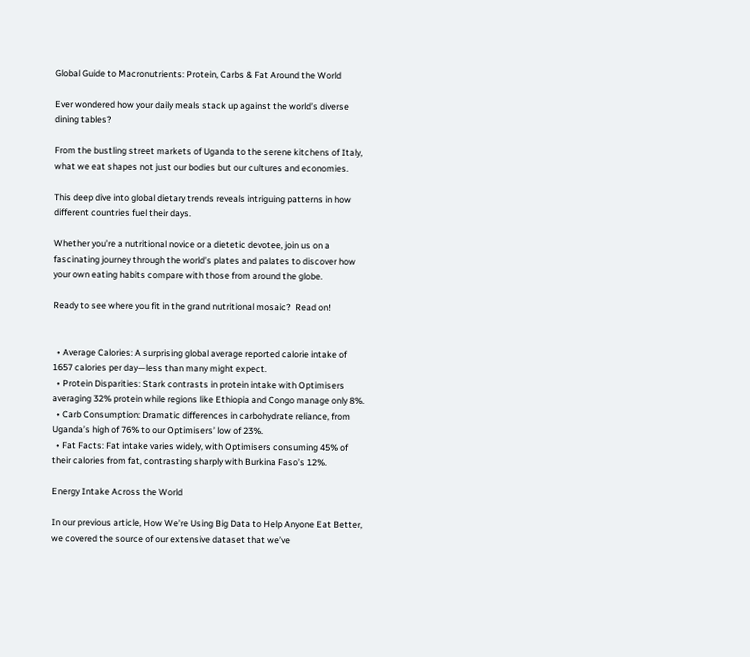Global Guide to Macronutrients: Protein, Carbs & Fat Around the World

Ever wondered how your daily meals stack up against the world’s diverse dining tables?

From the bustling street markets of Uganda to the serene kitchens of Italy, what we eat shapes not just our bodies but our cultures and economies.

This deep dive into global dietary trends reveals intriguing patterns in how different countries fuel their days.

Whether you’re a nutritional novice or a dietetic devotee, join us on a fascinating journey through the world’s plates and palates to discover how your own eating habits compare with those from around the globe.

Ready to see where you fit in the grand nutritional mosaic?  Read on!


  • Average Calories: A surprising global average reported calorie intake of 1657 calories per day—less than many might expect.
  • Protein Disparities: Stark contrasts in protein intake with Optimisers averaging 32% protein while regions like Ethiopia and Congo manage only 8%.
  • Carb Consumption: Dramatic differences in carbohydrate reliance, from Uganda’s high of 76% to our Optimisers’ low of 23%.
  • Fat Facts: Fat intake varies widely, with Optimisers consuming 45% of their calories from fat, contrasting sharply with Burkina Faso’s 12%.

Energy Intake Across the World

In our previous article, How We’re Using Big Data to Help Anyone Eat Better, we covered the source of our extensive dataset that we’ve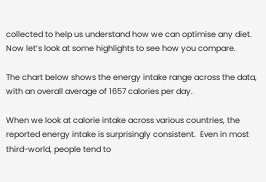collected to help us understand how we can optimise any diet.  Now let’s look at some highlights to see how you compare.

The chart below shows the energy intake range across the data, with an overall average of 1657 calories per day.

When we look at calorie intake across various countries, the reported energy intake is surprisingly consistent.  Even in most third-world, people tend to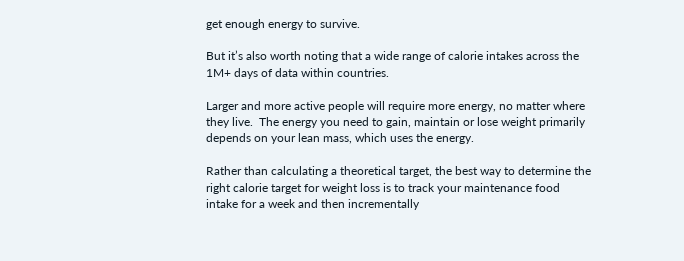get enough energy to survive.

But it’s also worth noting that a wide range of calorie intakes across the 1M+ days of data within countries.

Larger and more active people will require more energy, no matter where they live.  The energy you need to gain, maintain or lose weight primarily depends on your lean mass, which uses the energy.

Rather than calculating a theoretical target, the best way to determine the right calorie target for weight loss is to track your maintenance food intake for a week and then incrementally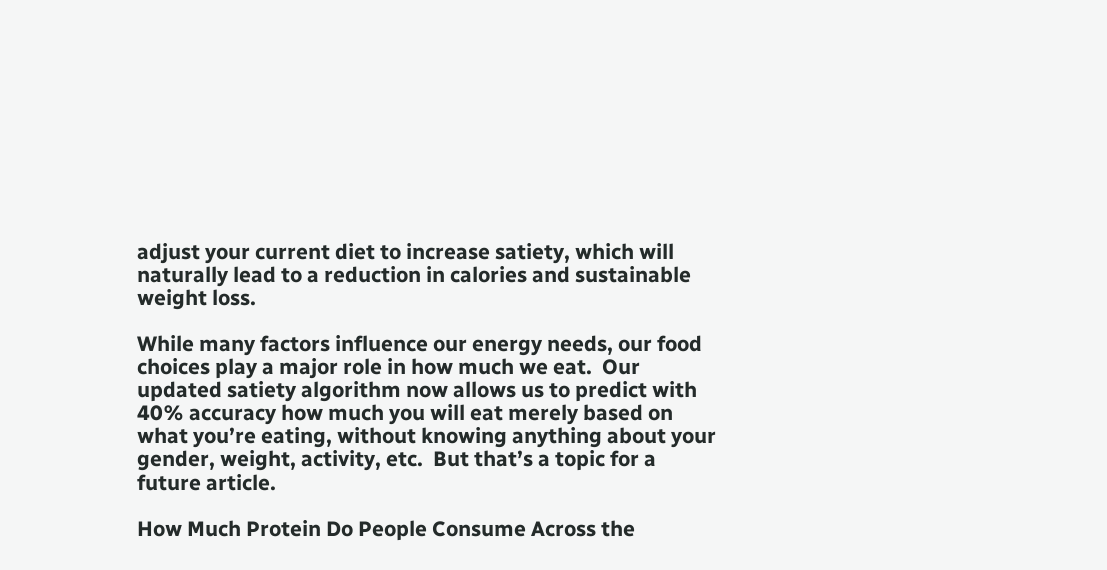adjust your current diet to increase satiety, which will naturally lead to a reduction in calories and sustainable weight loss.

While many factors influence our energy needs, our food choices play a major role in how much we eat.  Our updated satiety algorithm now allows us to predict with 40% accuracy how much you will eat merely based on what you’re eating, without knowing anything about your gender, weight, activity, etc.  But that’s a topic for a future article.

How Much Protein Do People Consume Across the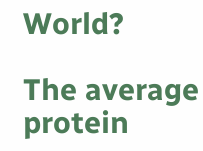World?

The average protein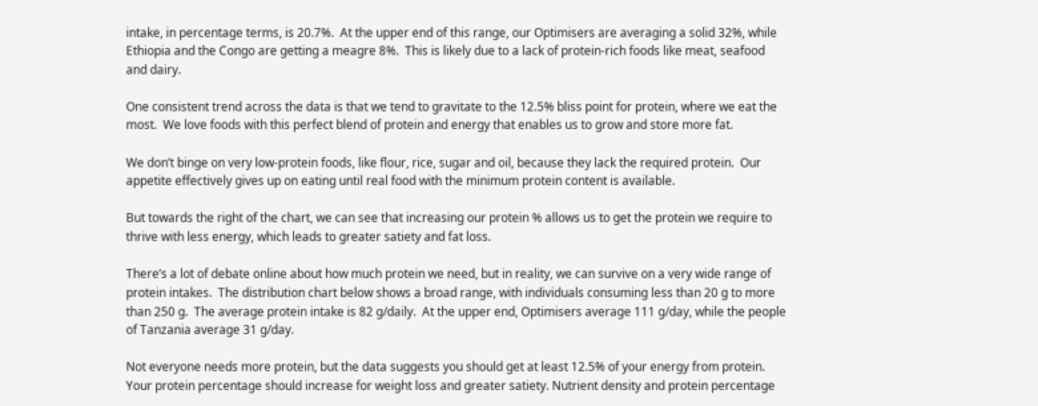intake, in percentage terms, is 20.7%.  At the upper end of this range, our Optimisers are averaging a solid 32%, while Ethiopia and the Congo are getting a meagre 8%.  This is likely due to a lack of protein-rich foods like meat, seafood and dairy.

One consistent trend across the data is that we tend to gravitate to the 12.5% bliss point for protein, where we eat the most.  We love foods with this perfect blend of protein and energy that enables us to grow and store more fat.

We don’t binge on very low-protein foods, like flour, rice, sugar and oil, because they lack the required protein.  Our appetite effectively gives up on eating until real food with the minimum protein content is available.

But towards the right of the chart, we can see that increasing our protein % allows us to get the protein we require to thrive with less energy, which leads to greater satiety and fat loss.

There’s a lot of debate online about how much protein we need, but in reality, we can survive on a very wide range of protein intakes.  The distribution chart below shows a broad range, with individuals consuming less than 20 g to more than 250 g.  The average protein intake is 82 g/daily.  At the upper end, Optimisers average 111 g/day, while the people of Tanzania average 31 g/day.

Not everyone needs more protein, but the data suggests you should get at least 12.5% of your energy from protein. Your protein percentage should increase for weight loss and greater satiety. Nutrient density and protein percentage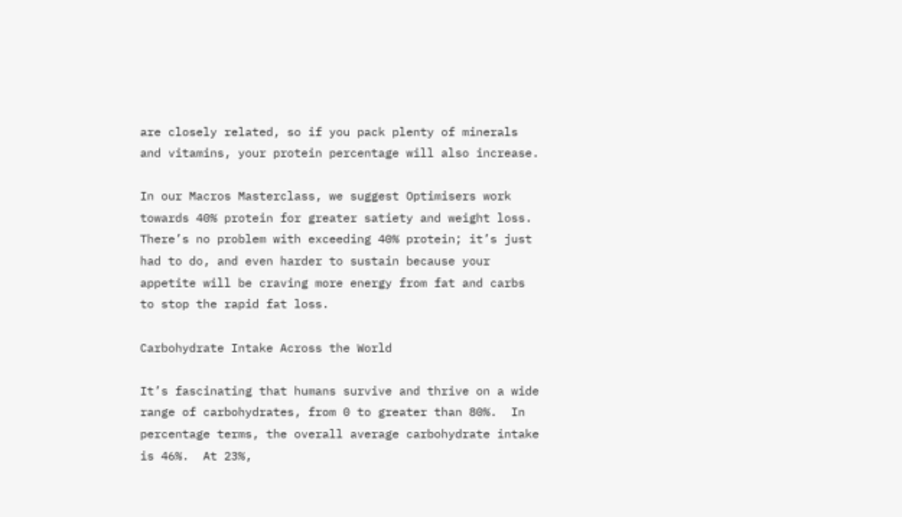are closely related, so if you pack plenty of minerals and vitamins, your protein percentage will also increase.

In our Macros Masterclass, we suggest Optimisers work towards 40% protein for greater satiety and weight loss.  There’s no problem with exceeding 40% protein; it’s just had to do, and even harder to sustain because your appetite will be craving more energy from fat and carbs to stop the rapid fat loss.

Carbohydrate Intake Across the World

It’s fascinating that humans survive and thrive on a wide range of carbohydrates, from 0 to greater than 80%.  In percentage terms, the overall average carbohydrate intake is 46%.  At 23%,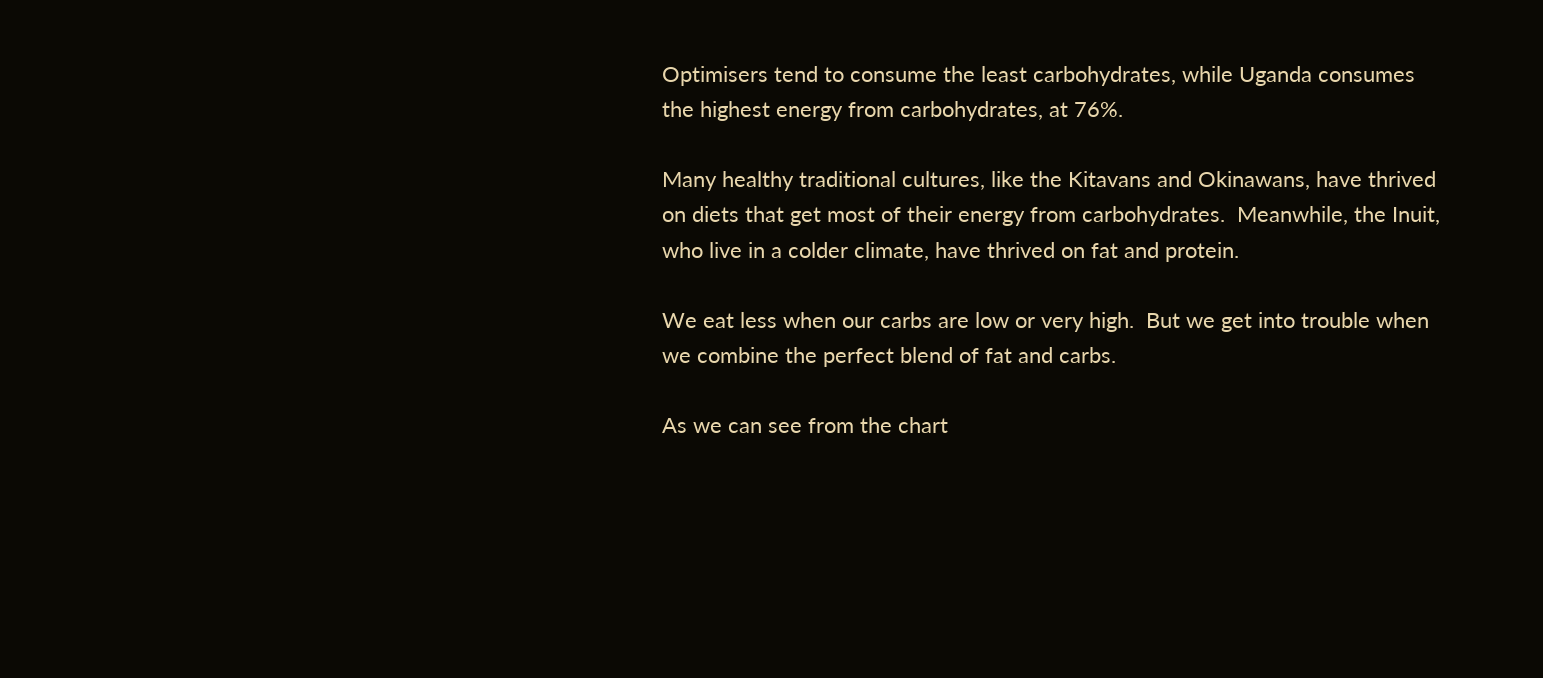Optimisers tend to consume the least carbohydrates, while Uganda consumes the highest energy from carbohydrates, at 76%.

Many healthy traditional cultures, like the Kitavans and Okinawans, have thrived on diets that get most of their energy from carbohydrates.  Meanwhile, the Inuit, who live in a colder climate, have thrived on fat and protein.

We eat less when our carbs are low or very high.  But we get into trouble when we combine the perfect blend of fat and carbs.

As we can see from the chart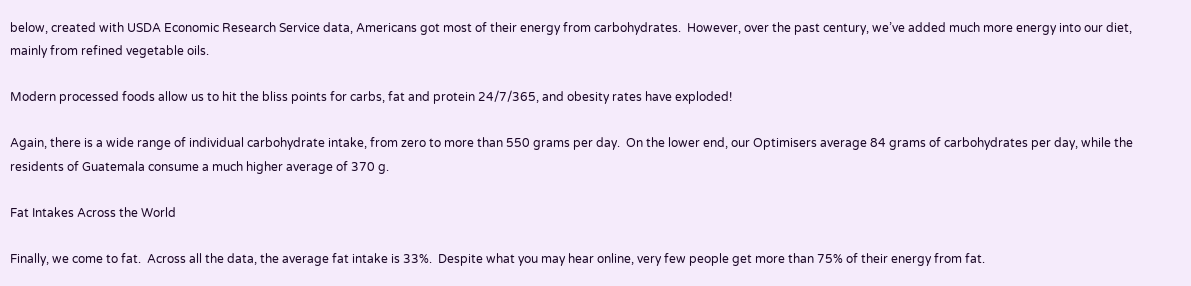below, created with USDA Economic Research Service data, Americans got most of their energy from carbohydrates.  However, over the past century, we’ve added much more energy into our diet, mainly from refined vegetable oils.

Modern processed foods allow us to hit the bliss points for carbs, fat and protein 24/7/365, and obesity rates have exploded!

Again, there is a wide range of individual carbohydrate intake, from zero to more than 550 grams per day.  On the lower end, our Optimisers average 84 grams of carbohydrates per day, while the residents of Guatemala consume a much higher average of 370 g.

Fat Intakes Across the World

Finally, we come to fat.  Across all the data, the average fat intake is 33%.  Despite what you may hear online, very few people get more than 75% of their energy from fat.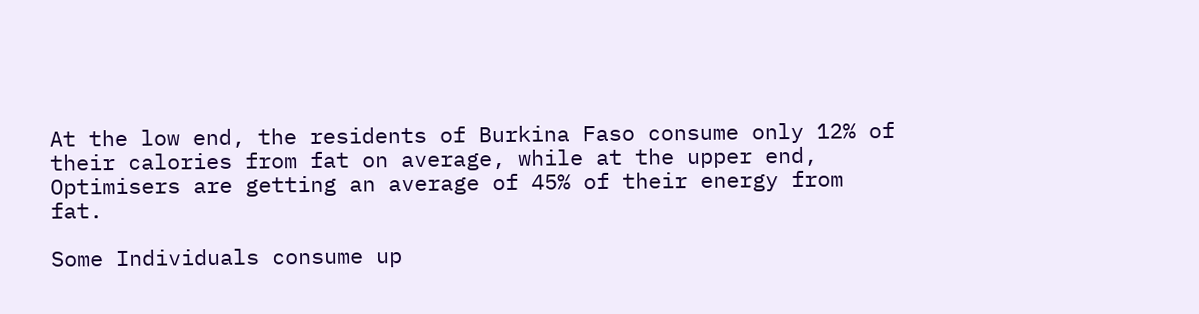At the low end, the residents of Burkina Faso consume only 12% of their calories from fat on average, while at the upper end, Optimisers are getting an average of 45% of their energy from fat.

Some Individuals consume up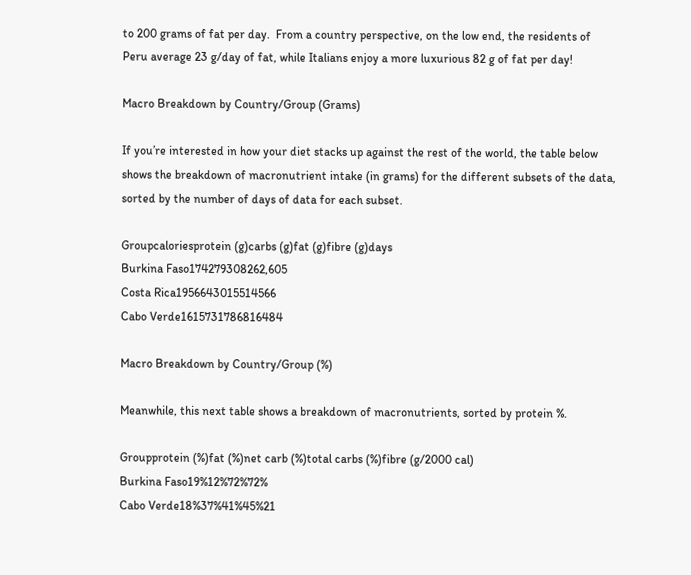to 200 grams of fat per day.  From a country perspective, on the low end, the residents of Peru average 23 g/day of fat, while Italians enjoy a more luxurious 82 g of fat per day!

Macro Breakdown by Country/Group (Grams)

If you’re interested in how your diet stacks up against the rest of the world, the table below shows the breakdown of macronutrient intake (in grams) for the different subsets of the data, sorted by the number of days of data for each subset.

Groupcaloriesprotein (g)carbs (g)fat (g)fibre (g)days
Burkina Faso174279308262,605
Costa Rica1956643015514566
Cabo Verde1615731786816484

Macro Breakdown by Country/Group (%)

Meanwhile, this next table shows a breakdown of macronutrients, sorted by protein %.

Groupprotein (%)fat (%)net carb (%)total carbs (%)fibre (g/2000 cal)
Burkina Faso19%12%72%72%
Cabo Verde18%37%41%45%21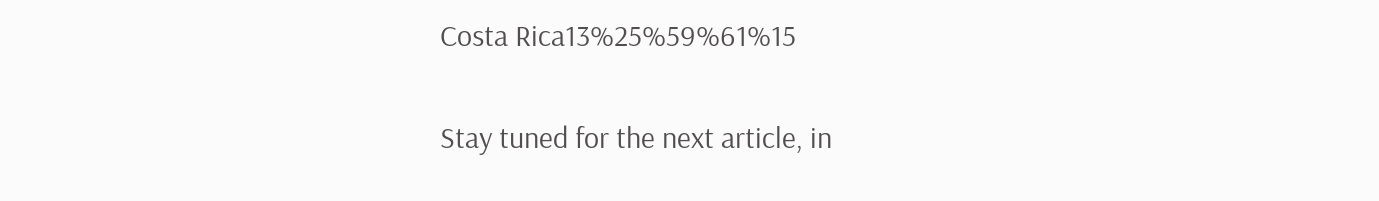Costa Rica13%25%59%61%15

Stay tuned for the next article, in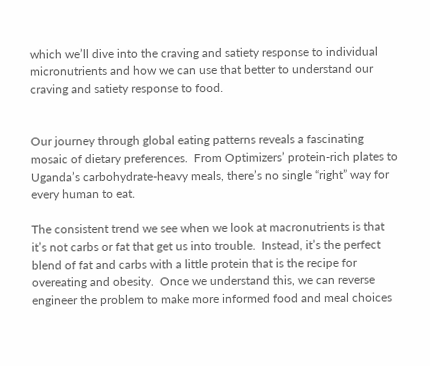which we’ll dive into the craving and satiety response to individual micronutrients and how we can use that better to understand our craving and satiety response to food.


Our journey through global eating patterns reveals a fascinating mosaic of dietary preferences.  From Optimizers’ protein-rich plates to Uganda’s carbohydrate-heavy meals, there’s no single “right” way for every human to eat.

The consistent trend we see when we look at macronutrients is that it’s not carbs or fat that get us into trouble.  Instead, it’s the perfect blend of fat and carbs with a little protein that is the recipe for overeating and obesity.  Once we understand this, we can reverse engineer the problem to make more informed food and meal choices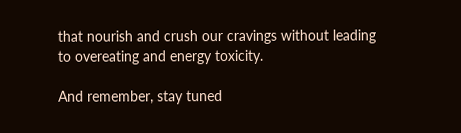that nourish and crush our cravings without leading to overeating and energy toxicity.

And remember, stay tuned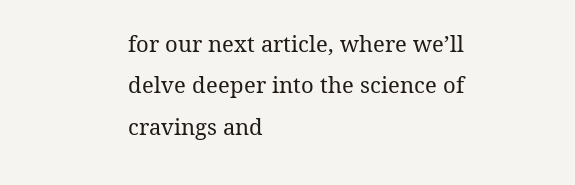for our next article, where we’ll delve deeper into the science of cravings and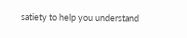satiety to help you understand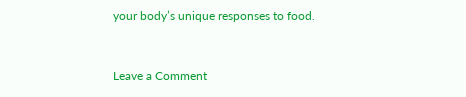your body’s unique responses to food.


Leave a Comment